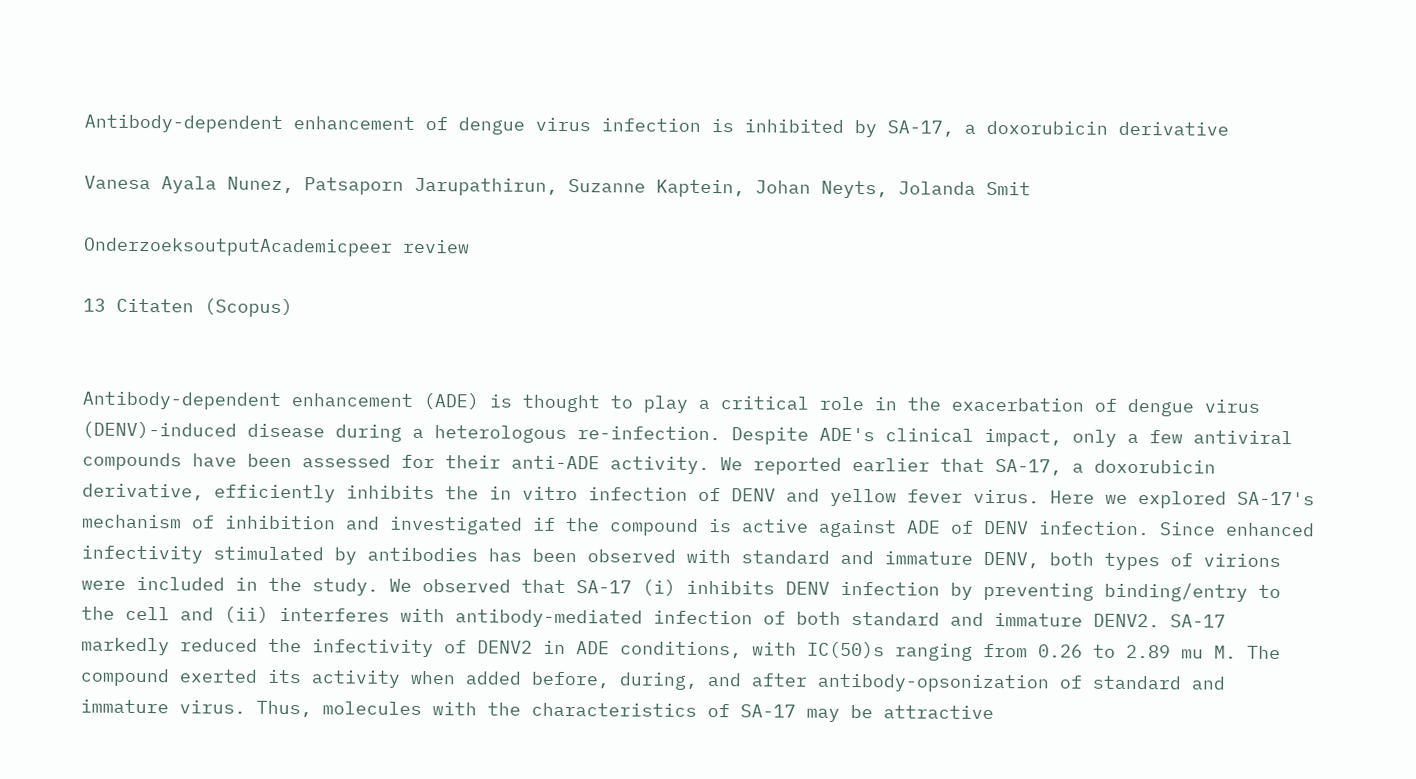Antibody-dependent enhancement of dengue virus infection is inhibited by SA-17, a doxorubicin derivative

Vanesa Ayala Nunez, Patsaporn Jarupathirun, Suzanne Kaptein, Johan Neyts, Jolanda Smit

OnderzoeksoutputAcademicpeer review

13 Citaten (Scopus)


Antibody-dependent enhancement (ADE) is thought to play a critical role in the exacerbation of dengue virus (DENV)-induced disease during a heterologous re-infection. Despite ADE's clinical impact, only a few antiviral compounds have been assessed for their anti-ADE activity. We reported earlier that SA-17, a doxorubicin derivative, efficiently inhibits the in vitro infection of DENV and yellow fever virus. Here we explored SA-17's mechanism of inhibition and investigated if the compound is active against ADE of DENV infection. Since enhanced infectivity stimulated by antibodies has been observed with standard and immature DENV, both types of virions were included in the study. We observed that SA-17 (i) inhibits DENV infection by preventing binding/entry to the cell and (ii) interferes with antibody-mediated infection of both standard and immature DENV2. SA-17 markedly reduced the infectivity of DENV2 in ADE conditions, with IC(50)s ranging from 0.26 to 2.89 mu M. The compound exerted its activity when added before, during, and after antibody-opsonization of standard and immature virus. Thus, molecules with the characteristics of SA-17 may be attractive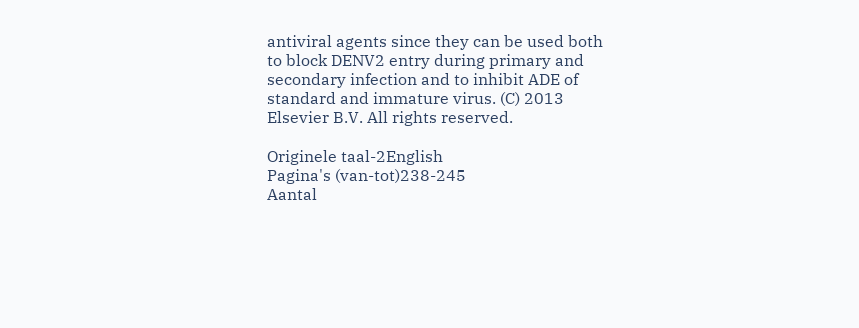antiviral agents since they can be used both to block DENV2 entry during primary and secondary infection and to inhibit ADE of standard and immature virus. (C) 2013 Elsevier B.V. All rights reserved.

Originele taal-2English
Pagina's (van-tot)238-245
Aantal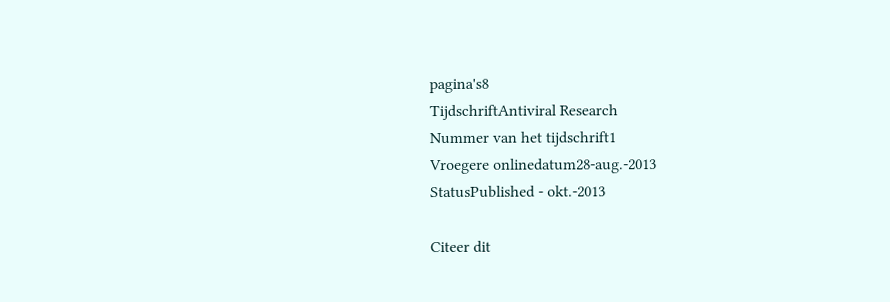pagina's8
TijdschriftAntiviral Research
Nummer van het tijdschrift1
Vroegere onlinedatum28-aug.-2013
StatusPublished - okt.-2013

Citeer dit